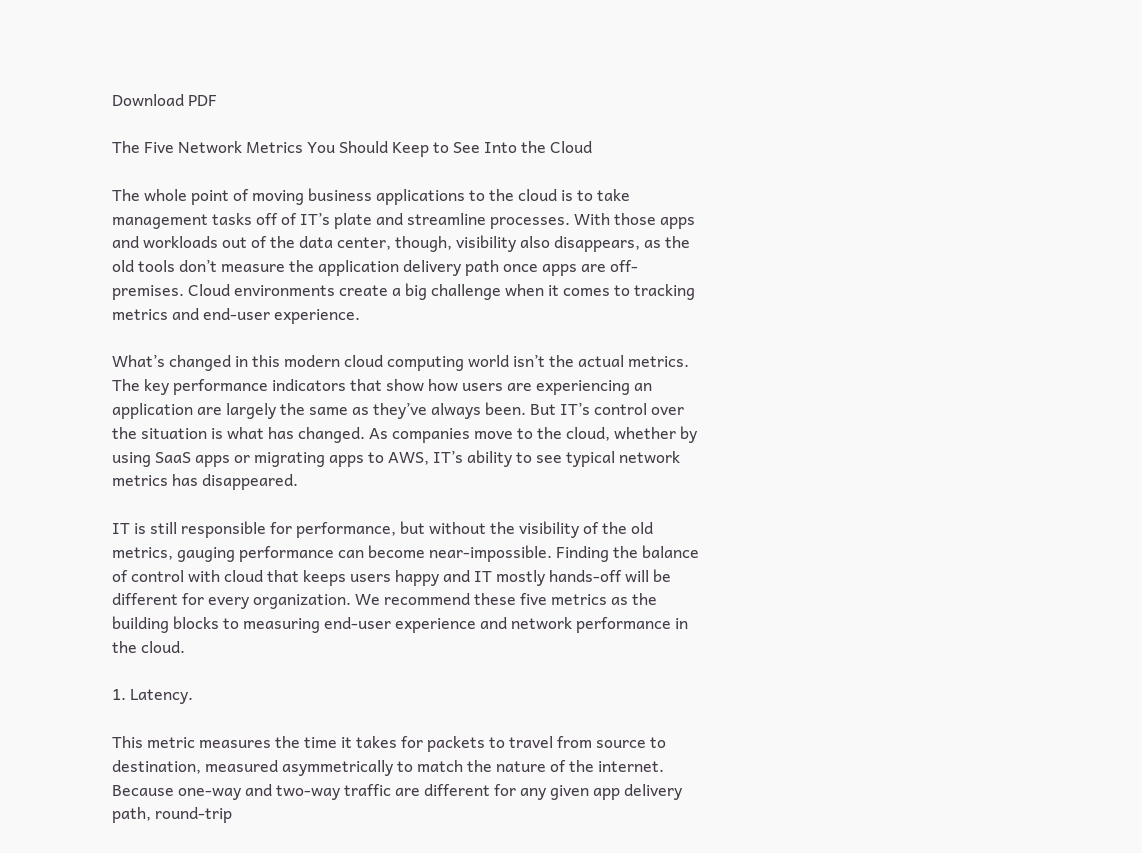Download PDF

The Five Network Metrics You Should Keep to See Into the Cloud

The whole point of moving business applications to the cloud is to take management tasks off of IT’s plate and streamline processes. With those apps and workloads out of the data center, though, visibility also disappears, as the old tools don’t measure the application delivery path once apps are off-premises. Cloud environments create a big challenge when it comes to tracking metrics and end-user experience.

What’s changed in this modern cloud computing world isn’t the actual metrics. The key performance indicators that show how users are experiencing an application are largely the same as they’ve always been. But IT’s control over the situation is what has changed. As companies move to the cloud, whether by using SaaS apps or migrating apps to AWS, IT’s ability to see typical network metrics has disappeared.

IT is still responsible for performance, but without the visibility of the old metrics, gauging performance can become near-impossible. Finding the balance of control with cloud that keeps users happy and IT mostly hands-off will be different for every organization. We recommend these five metrics as the building blocks to measuring end-user experience and network performance in the cloud.

1. Latency.

This metric measures the time it takes for packets to travel from source to destination, measured asymmetrically to match the nature of the internet. Because one-way and two-way traffic are different for any given app delivery path, round-trip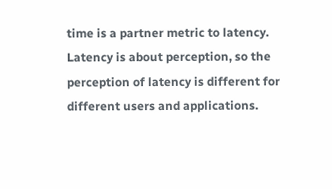time is a partner metric to latency. Latency is about perception, so the perception of latency is different for different users and applications.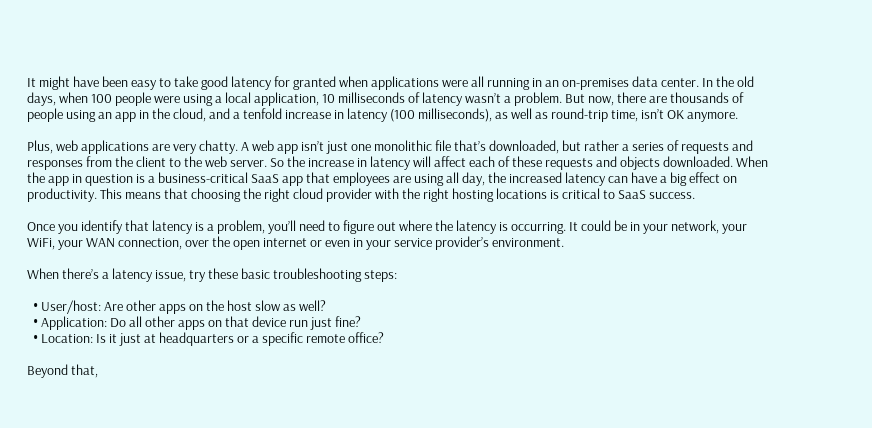It might have been easy to take good latency for granted when applications were all running in an on-premises data center. In the old days, when 100 people were using a local application, 10 milliseconds of latency wasn’t a problem. But now, there are thousands of people using an app in the cloud, and a tenfold increase in latency (100 milliseconds), as well as round-trip time, isn’t OK anymore.

Plus, web applications are very chatty. A web app isn’t just one monolithic file that’s downloaded, but rather a series of requests and responses from the client to the web server. So the increase in latency will affect each of these requests and objects downloaded. When the app in question is a business-critical SaaS app that employees are using all day, the increased latency can have a big effect on productivity. This means that choosing the right cloud provider with the right hosting locations is critical to SaaS success.

Once you identify that latency is a problem, you’ll need to figure out where the latency is occurring. It could be in your network, your WiFi, your WAN connection, over the open internet or even in your service provider’s environment.

When there’s a latency issue, try these basic troubleshooting steps:

  • User/host: Are other apps on the host slow as well?
  • Application: Do all other apps on that device run just fine?
  • Location: Is it just at headquarters or a specific remote office?

Beyond that,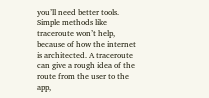you’ll need better tools. Simple methods like traceroute won’t help, because of how the internet is architected. A traceroute can give a rough idea of the route from the user to the app,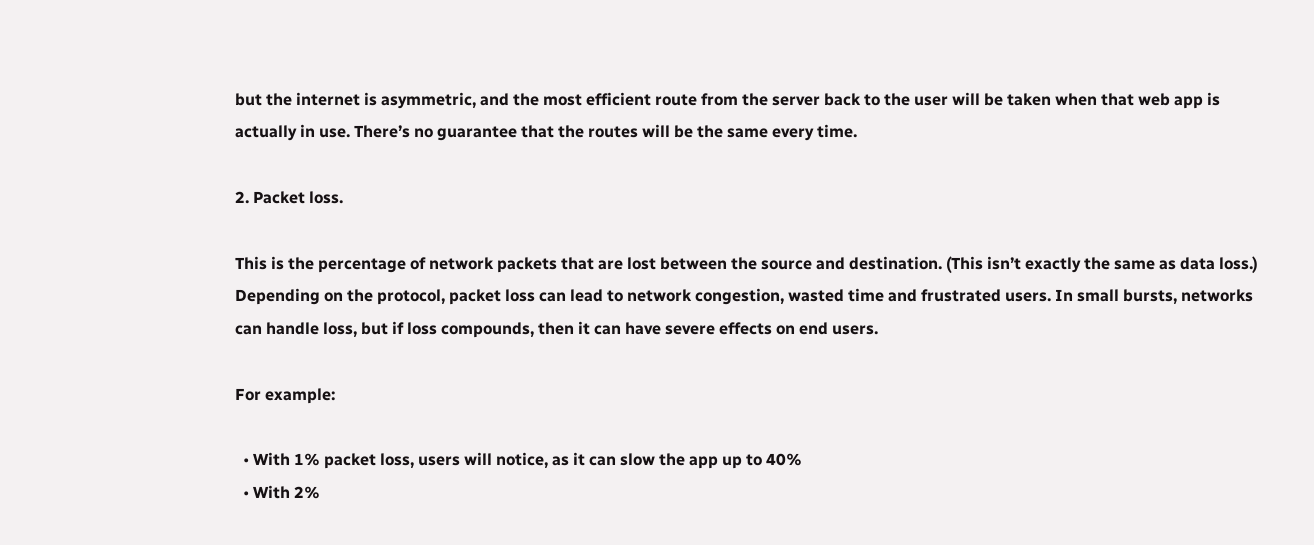but the internet is asymmetric, and the most efficient route from the server back to the user will be taken when that web app is actually in use. There’s no guarantee that the routes will be the same every time.

2. Packet loss.

This is the percentage of network packets that are lost between the source and destination. (This isn’t exactly the same as data loss.) Depending on the protocol, packet loss can lead to network congestion, wasted time and frustrated users. In small bursts, networks can handle loss, but if loss compounds, then it can have severe effects on end users.

For example:

  • With 1% packet loss, users will notice, as it can slow the app up to 40%
  • With 2%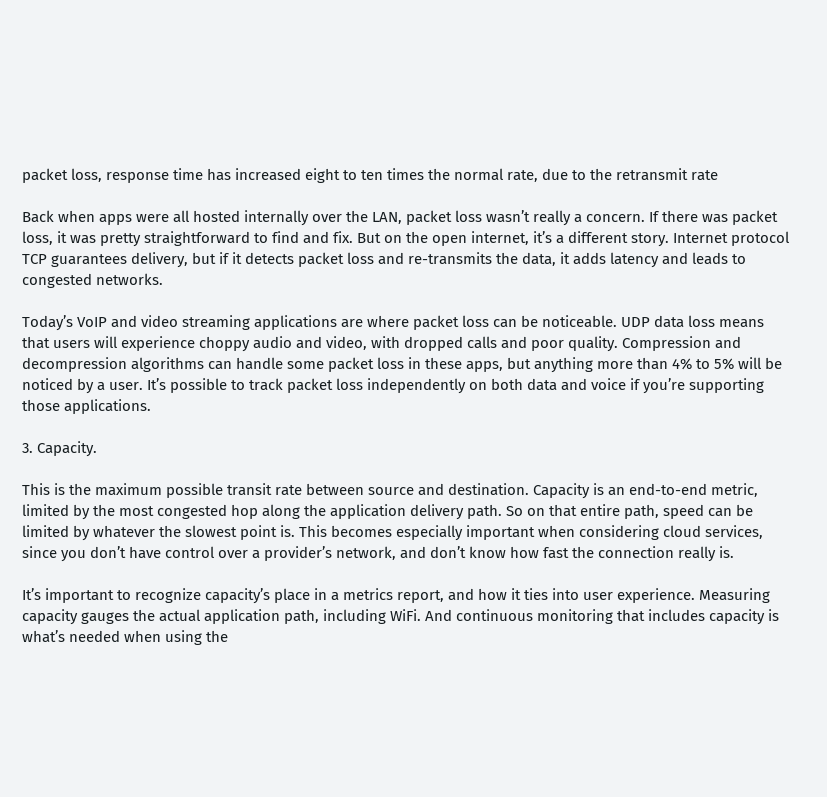packet loss, response time has increased eight to ten times the normal rate, due to the retransmit rate

Back when apps were all hosted internally over the LAN, packet loss wasn’t really a concern. If there was packet loss, it was pretty straightforward to find and fix. But on the open internet, it’s a different story. Internet protocol TCP guarantees delivery, but if it detects packet loss and re-transmits the data, it adds latency and leads to congested networks.

Today’s VoIP and video streaming applications are where packet loss can be noticeable. UDP data loss means that users will experience choppy audio and video, with dropped calls and poor quality. Compression and decompression algorithms can handle some packet loss in these apps, but anything more than 4% to 5% will be noticed by a user. It’s possible to track packet loss independently on both data and voice if you’re supporting those applications.

3. Capacity.

This is the maximum possible transit rate between source and destination. Capacity is an end-to-end metric, limited by the most congested hop along the application delivery path. So on that entire path, speed can be limited by whatever the slowest point is. This becomes especially important when considering cloud services, since you don’t have control over a provider’s network, and don’t know how fast the connection really is.

It’s important to recognize capacity’s place in a metrics report, and how it ties into user experience. Measuring capacity gauges the actual application path, including WiFi. And continuous monitoring that includes capacity is what’s needed when using the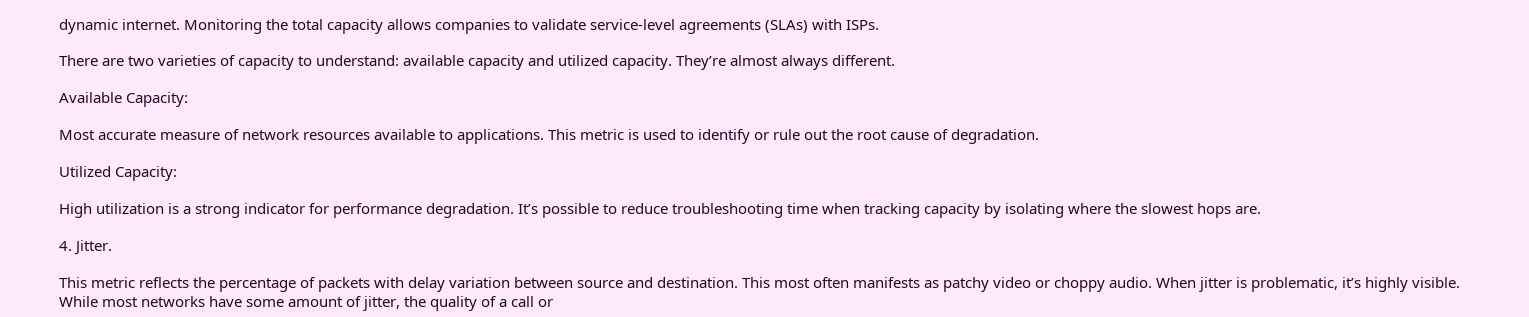dynamic internet. Monitoring the total capacity allows companies to validate service-level agreements (SLAs) with ISPs.

There are two varieties of capacity to understand: available capacity and utilized capacity. They’re almost always different.

Available Capacity:

Most accurate measure of network resources available to applications. This metric is used to identify or rule out the root cause of degradation.

Utilized Capacity:

High utilization is a strong indicator for performance degradation. It’s possible to reduce troubleshooting time when tracking capacity by isolating where the slowest hops are.

4. Jitter.

This metric reflects the percentage of packets with delay variation between source and destination. This most often manifests as patchy video or choppy audio. When jitter is problematic, it’s highly visible. While most networks have some amount of jitter, the quality of a call or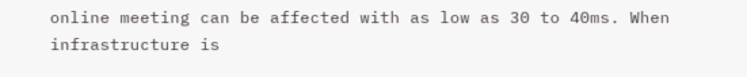online meeting can be affected with as low as 30 to 40ms. When infrastructure is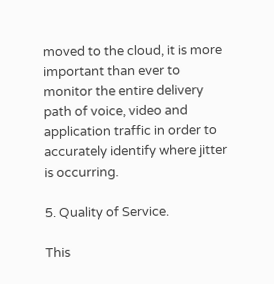moved to the cloud, it is more important than ever to monitor the entire delivery path of voice, video and application traffic in order to accurately identify where jitter is occurring.

5. Quality of Service.

This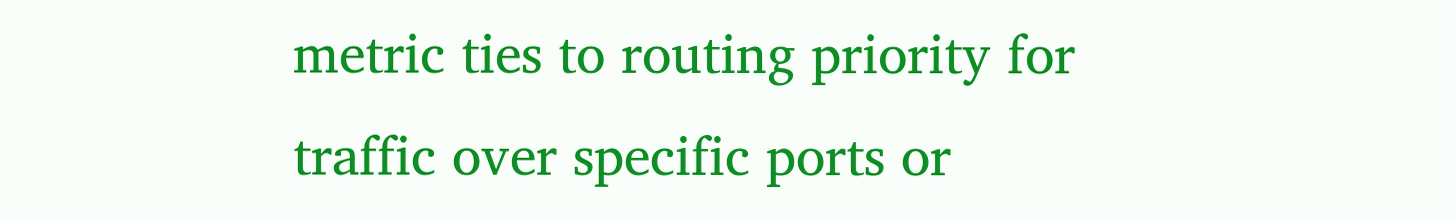metric ties to routing priority for traffic over specific ports or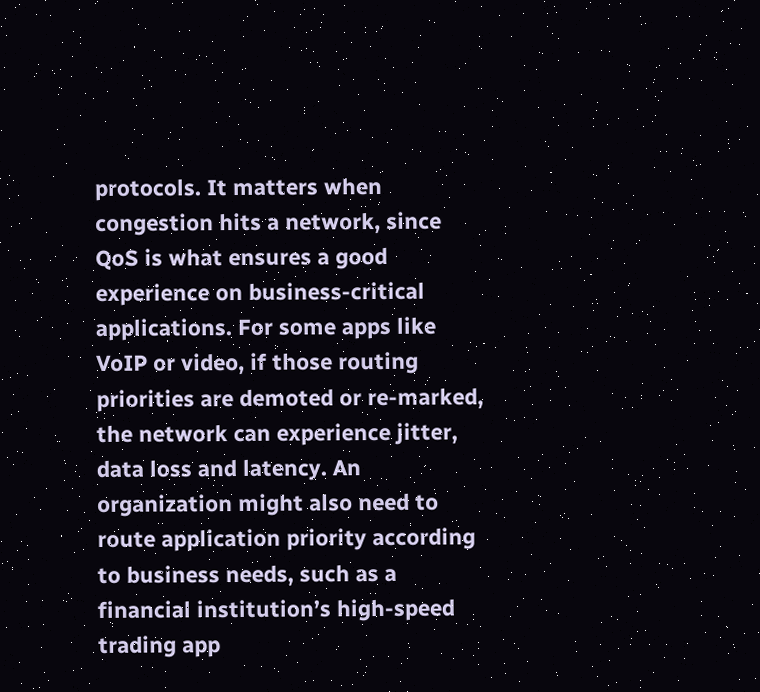protocols. It matters when congestion hits a network, since QoS is what ensures a good experience on business-critical applications. For some apps like VoIP or video, if those routing priorities are demoted or re-marked, the network can experience jitter, data loss and latency. An organization might also need to route application priority according to business needs, such as a financial institution’s high-speed trading app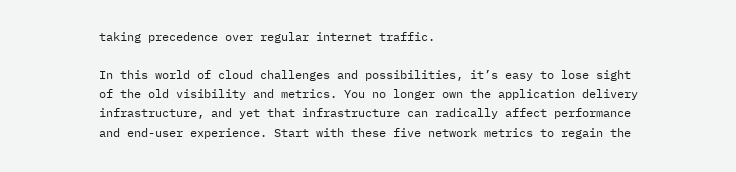taking precedence over regular internet traffic.

In this world of cloud challenges and possibilities, it’s easy to lose sight of the old visibility and metrics. You no longer own the application delivery infrastructure, and yet that infrastructure can radically affect performance and end-user experience. Start with these five network metrics to regain the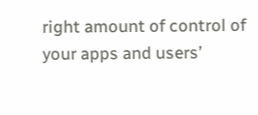right amount of control of your apps and users’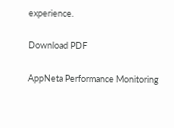experience.

Download PDF

AppNeta Performance Monitoring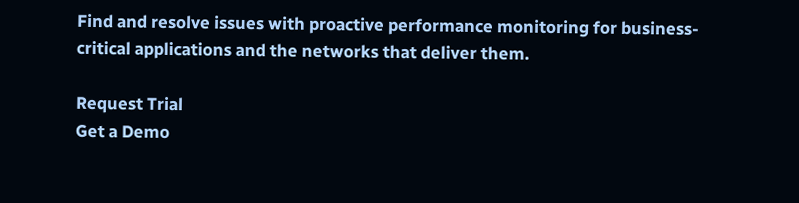Find and resolve issues with proactive performance monitoring for business-critical applications and the networks that deliver them.

Request Trial
Get a Demo